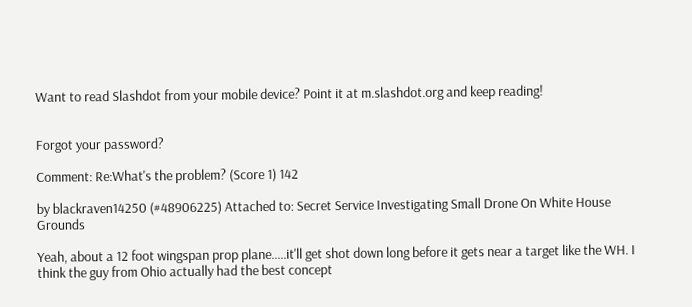Want to read Slashdot from your mobile device? Point it at m.slashdot.org and keep reading!


Forgot your password?

Comment: Re:What's the problem? (Score 1) 142

by blackraven14250 (#48906225) Attached to: Secret Service Investigating Small Drone On White House Grounds

Yeah, about a 12 foot wingspan prop plane.....it'll get shot down long before it gets near a target like the WH. I think the guy from Ohio actually had the best concept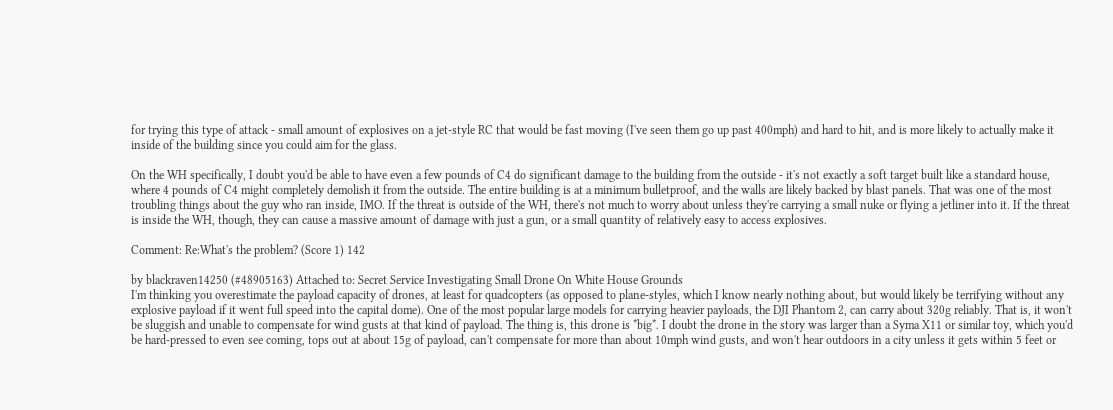for trying this type of attack - small amount of explosives on a jet-style RC that would be fast moving (I've seen them go up past 400mph) and hard to hit, and is more likely to actually make it inside of the building since you could aim for the glass.

On the WH specifically, I doubt you'd be able to have even a few pounds of C4 do significant damage to the building from the outside - it's not exactly a soft target built like a standard house, where 4 pounds of C4 might completely demolish it from the outside. The entire building is at a minimum bulletproof, and the walls are likely backed by blast panels. That was one of the most troubling things about the guy who ran inside, IMO. If the threat is outside of the WH, there's not much to worry about unless they're carrying a small nuke or flying a jetliner into it. If the threat is inside the WH, though, they can cause a massive amount of damage with just a gun, or a small quantity of relatively easy to access explosives.

Comment: Re:What's the problem? (Score 1) 142

by blackraven14250 (#48905163) Attached to: Secret Service Investigating Small Drone On White House Grounds
I'm thinking you overestimate the payload capacity of drones, at least for quadcopters (as opposed to plane-styles, which I know nearly nothing about, but would likely be terrifying without any explosive payload if it went full speed into the capital dome). One of the most popular large models for carrying heavier payloads, the DJI Phantom 2, can carry about 320g reliably. That is, it won't be sluggish and unable to compensate for wind gusts at that kind of payload. The thing is, this drone is *big*. I doubt the drone in the story was larger than a Syma X11 or similar toy, which you'd be hard-pressed to even see coming, tops out at about 15g of payload, can't compensate for more than about 10mph wind gusts, and won't hear outdoors in a city unless it gets within 5 feet or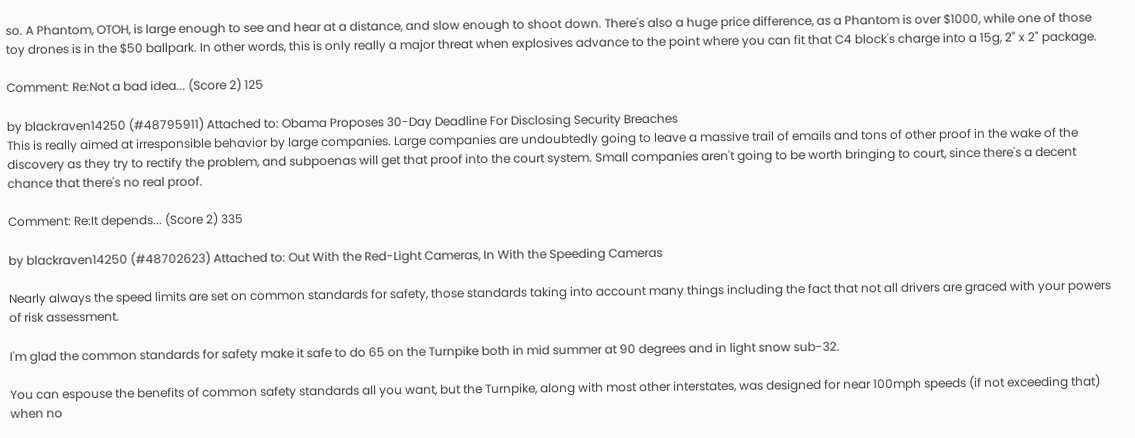so. A Phantom, OTOH, is large enough to see and hear at a distance, and slow enough to shoot down. There's also a huge price difference, as a Phantom is over $1000, while one of those toy drones is in the $50 ballpark. In other words, this is only really a major threat when explosives advance to the point where you can fit that C4 block's charge into a 15g, 2" x 2" package.

Comment: Re:Not a bad idea... (Score 2) 125

by blackraven14250 (#48795911) Attached to: Obama Proposes 30-Day Deadline For Disclosing Security Breaches
This is really aimed at irresponsible behavior by large companies. Large companies are undoubtedly going to leave a massive trail of emails and tons of other proof in the wake of the discovery as they try to rectify the problem, and subpoenas will get that proof into the court system. Small companies aren't going to be worth bringing to court, since there's a decent chance that there's no real proof.

Comment: Re:It depends... (Score 2) 335

by blackraven14250 (#48702623) Attached to: Out With the Red-Light Cameras, In With the Speeding Cameras

Nearly always the speed limits are set on common standards for safety, those standards taking into account many things including the fact that not all drivers are graced with your powers of risk assessment.

I'm glad the common standards for safety make it safe to do 65 on the Turnpike both in mid summer at 90 degrees and in light snow sub-32.

You can espouse the benefits of common safety standards all you want, but the Turnpike, along with most other interstates, was designed for near 100mph speeds (if not exceeding that) when no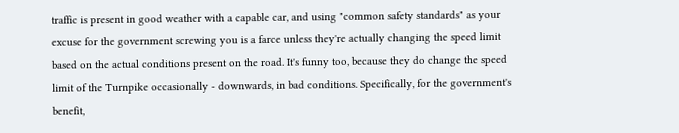traffic is present in good weather with a capable car, and using "common safety standards" as your excuse for the government screwing you is a farce unless they're actually changing the speed limit based on the actual conditions present on the road. It's funny too, because they do change the speed limit of the Turnpike occasionally - downwards, in bad conditions. Specifically, for the government's benefit,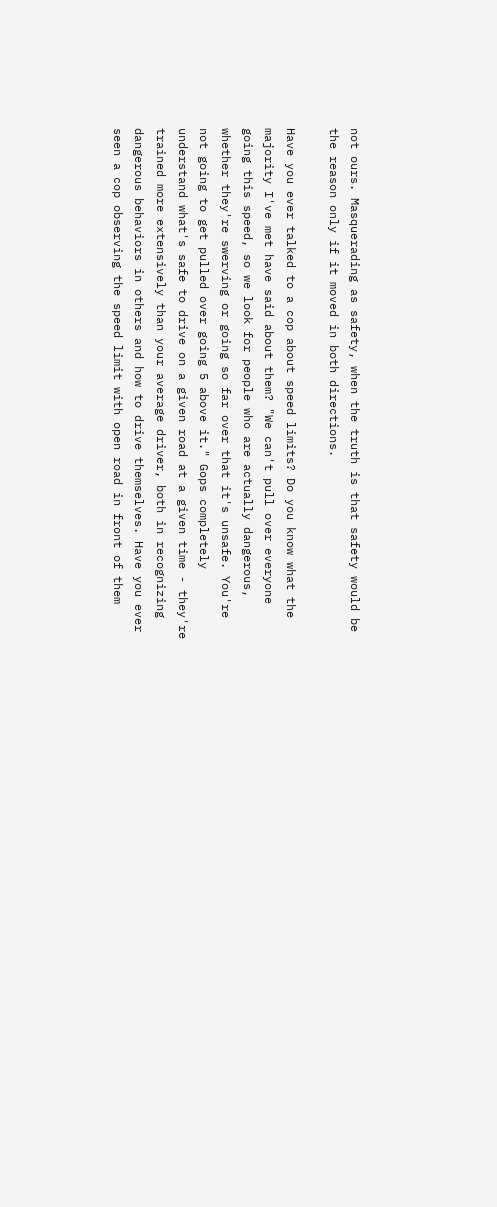not ours. Masquerading as safety, when the truth is that safety would be the reason only if it moved in both directions.

Have you ever talked to a cop about speed limits? Do you know what the majority I've met have said about them? "We can't pull over everyone going this speed, so we look for people who are actually dangerous, whether they're swerving or going so far over that it's unsafe. You're not going to get pulled over going 5 above it." Gops completely understand what's safe to drive on a given road at a given time - they're trained more extensively than your average driver, both in recognizing dangerous behaviors in others and how to drive themselves. Have you ever seen a cop observing the speed limit with open road in front of them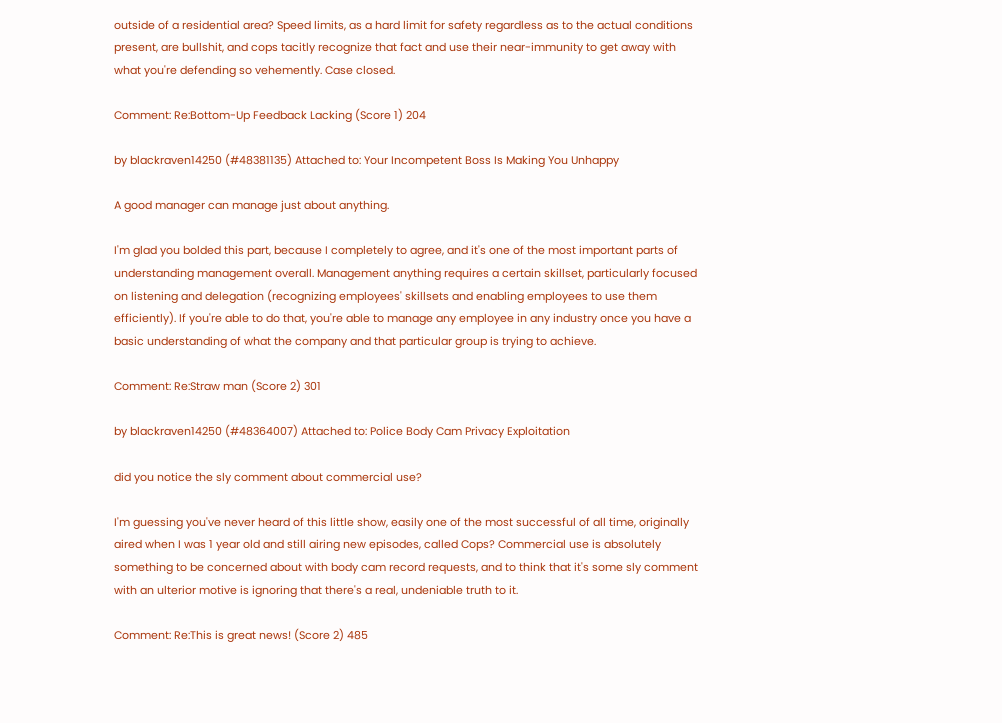outside of a residential area? Speed limits, as a hard limit for safety regardless as to the actual conditions present, are bullshit, and cops tacitly recognize that fact and use their near-immunity to get away with what you're defending so vehemently. Case closed.

Comment: Re:Bottom-Up Feedback Lacking (Score 1) 204

by blackraven14250 (#48381135) Attached to: Your Incompetent Boss Is Making You Unhappy

A good manager can manage just about anything.

I'm glad you bolded this part, because I completely to agree, and it's one of the most important parts of understanding management overall. Management anything requires a certain skillset, particularly focused on listening and delegation (recognizing employees' skillsets and enabling employees to use them efficiently). If you're able to do that, you're able to manage any employee in any industry once you have a basic understanding of what the company and that particular group is trying to achieve.

Comment: Re:Straw man (Score 2) 301

by blackraven14250 (#48364007) Attached to: Police Body Cam Privacy Exploitation

did you notice the sly comment about commercial use?

I'm guessing you've never heard of this little show, easily one of the most successful of all time, originally aired when I was 1 year old and still airing new episodes, called Cops? Commercial use is absolutely something to be concerned about with body cam record requests, and to think that it's some sly comment with an ulterior motive is ignoring that there's a real, undeniable truth to it.

Comment: Re:This is great news! (Score 2) 485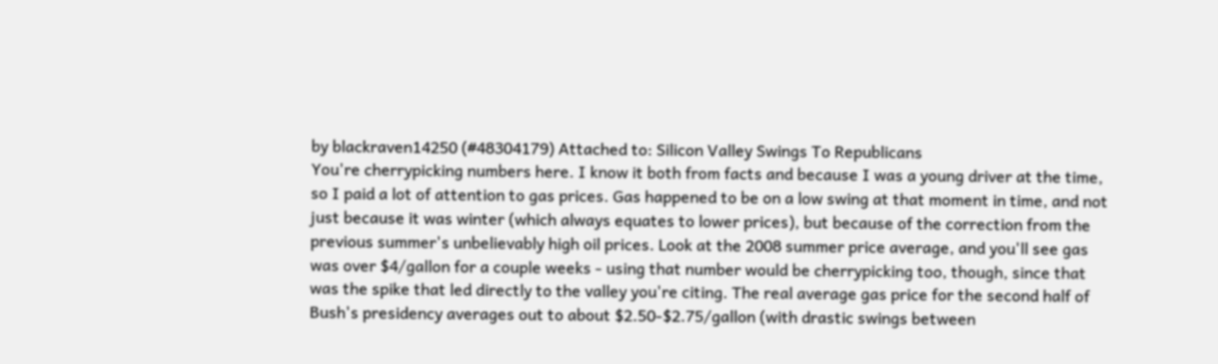by blackraven14250 (#48304179) Attached to: Silicon Valley Swings To Republicans
You're cherrypicking numbers here. I know it both from facts and because I was a young driver at the time, so I paid a lot of attention to gas prices. Gas happened to be on a low swing at that moment in time, and not just because it was winter (which always equates to lower prices), but because of the correction from the previous summer's unbelievably high oil prices. Look at the 2008 summer price average, and you'll see gas was over $4/gallon for a couple weeks - using that number would be cherrypicking too, though, since that was the spike that led directly to the valley you're citing. The real average gas price for the second half of Bush's presidency averages out to about $2.50-$2.75/gallon (with drastic swings between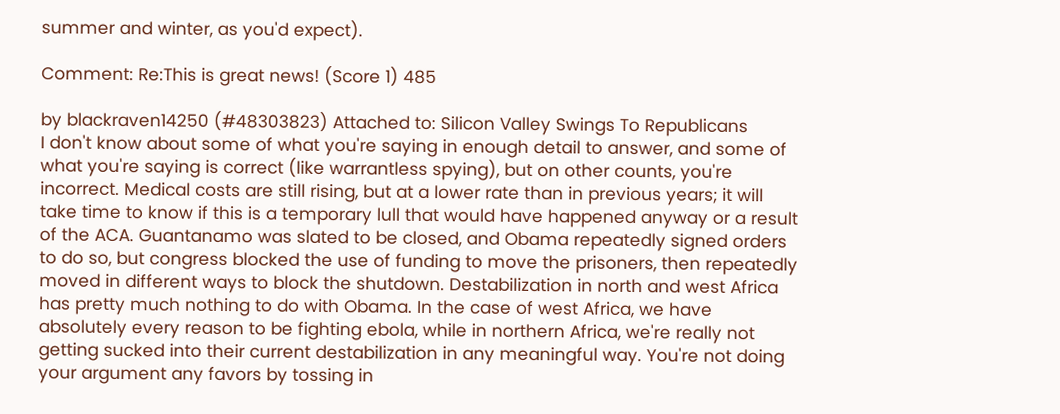summer and winter, as you'd expect).

Comment: Re:This is great news! (Score 1) 485

by blackraven14250 (#48303823) Attached to: Silicon Valley Swings To Republicans
I don't know about some of what you're saying in enough detail to answer, and some of what you're saying is correct (like warrantless spying), but on other counts, you're incorrect. Medical costs are still rising, but at a lower rate than in previous years; it will take time to know if this is a temporary lull that would have happened anyway or a result of the ACA. Guantanamo was slated to be closed, and Obama repeatedly signed orders to do so, but congress blocked the use of funding to move the prisoners, then repeatedly moved in different ways to block the shutdown. Destabilization in north and west Africa has pretty much nothing to do with Obama. In the case of west Africa, we have absolutely every reason to be fighting ebola, while in northern Africa, we're really not getting sucked into their current destabilization in any meaningful way. You're not doing your argument any favors by tossing in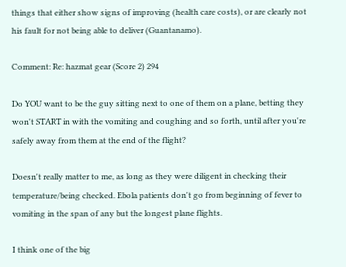things that either show signs of improving (health care costs), or are clearly not his fault for not being able to deliver (Guantanamo).

Comment: Re: hazmat gear (Score 2) 294

Do YOU want to be the guy sitting next to one of them on a plane, betting they won't START in with the vomiting and coughing and so forth, until after you're safely away from them at the end of the flight?

Doesn't really matter to me, as long as they were diligent in checking their temperature/being checked. Ebola patients don't go from beginning of fever to vomiting in the span of any but the longest plane flights.

I think one of the big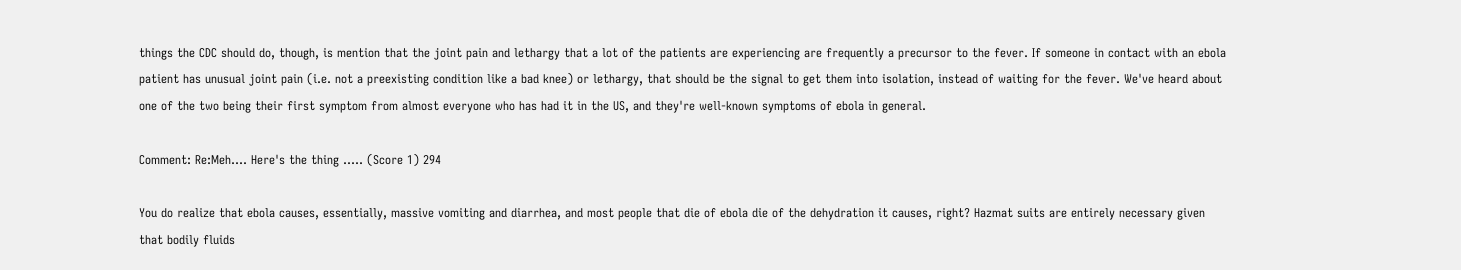things the CDC should do, though, is mention that the joint pain and lethargy that a lot of the patients are experiencing are frequently a precursor to the fever. If someone in contact with an ebola patient has unusual joint pain (i.e. not a preexisting condition like a bad knee) or lethargy, that should be the signal to get them into isolation, instead of waiting for the fever. We've heard about one of the two being their first symptom from almost everyone who has had it in the US, and they're well-known symptoms of ebola in general.

Comment: Re:Meh.... Here's the thing ..... (Score 1) 294

You do realize that ebola causes, essentially, massive vomiting and diarrhea, and most people that die of ebola die of the dehydration it causes, right? Hazmat suits are entirely necessary given that bodily fluids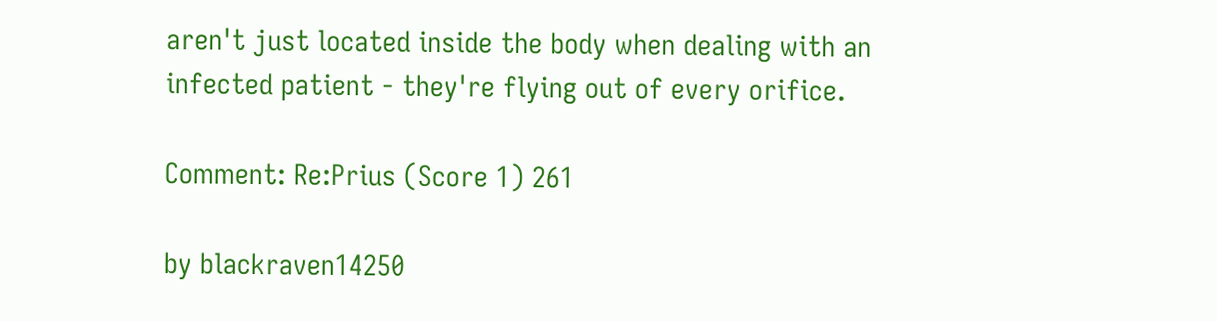aren't just located inside the body when dealing with an infected patient - they're flying out of every orifice.

Comment: Re:Prius (Score 1) 261

by blackraven14250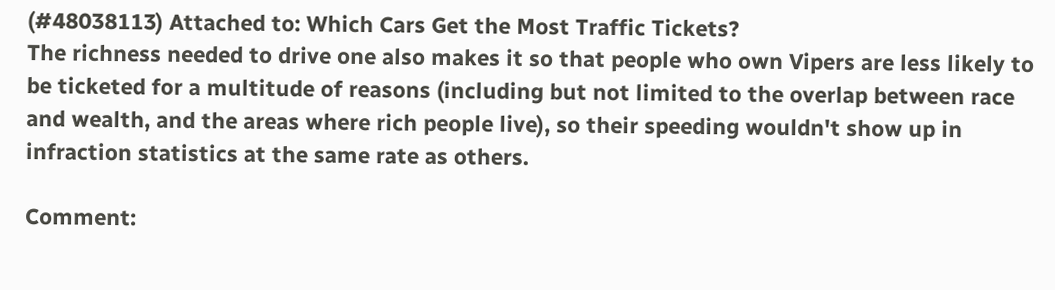(#48038113) Attached to: Which Cars Get the Most Traffic Tickets?
The richness needed to drive one also makes it so that people who own Vipers are less likely to be ticketed for a multitude of reasons (including but not limited to the overlap between race and wealth, and the areas where rich people live), so their speeding wouldn't show up in infraction statistics at the same rate as others.

Comment: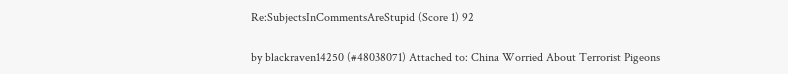Re:SubjectsInCommentsAreStupid (Score 1) 92

by blackraven14250 (#48038071) Attached to: China Worried About Terrorist Pigeons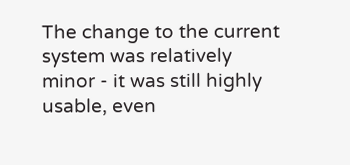The change to the current system was relatively minor - it was still highly usable, even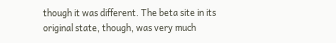though it was different. The beta site in its original state, though, was very much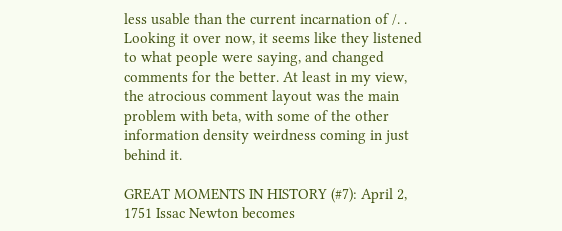less usable than the current incarnation of /. . Looking it over now, it seems like they listened to what people were saying, and changed comments for the better. At least in my view, the atrocious comment layout was the main problem with beta, with some of the other information density weirdness coming in just behind it.

GREAT MOMENTS IN HISTORY (#7): April 2, 1751 Issac Newton becomes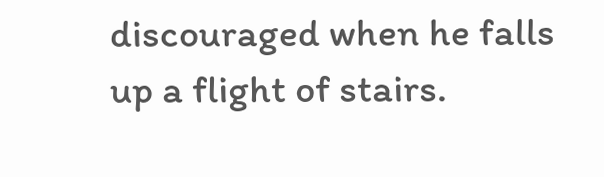discouraged when he falls up a flight of stairs.